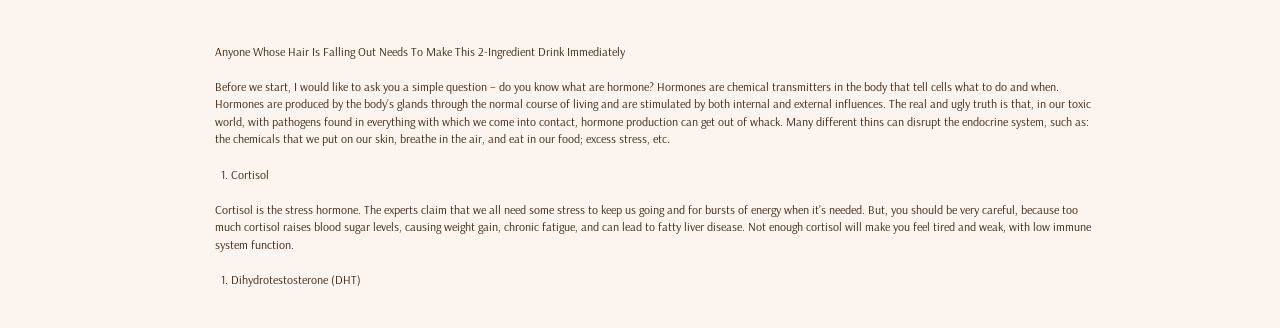Anyone Whose Hair Is Falling Out Needs To Make This 2-Ingredient Drink Immediately

Before we start, I would like to ask you a simple question – do you know what are hormone? Hormones are chemical transmitters in the body that tell cells what to do and when. Hormones are produced by the body’s glands through the normal course of living and are stimulated by both internal and external influences. The real and ugly truth is that, in our toxic world, with pathogens found in everything with which we come into contact, hormone production can get out of whack. Many different thins can disrupt the endocrine system, such as: the chemicals that we put on our skin, breathe in the air, and eat in our food; excess stress, etc.

  1. Cortisol

Cortisol is the stress hormone. The experts claim that we all need some stress to keep us going and for bursts of energy when it’s needed. But, you should be very careful, because too much cortisol raises blood sugar levels, causing weight gain, chronic fatigue, and can lead to fatty liver disease. Not enough cortisol will make you feel tired and weak, with low immune system function.

  1. Dihydrotestosterone (DHT)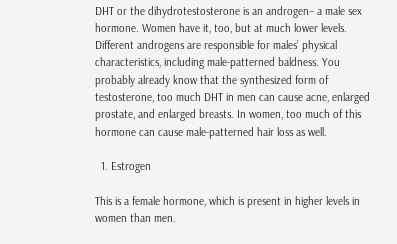DHT or the dihydrotestosterone is an androgen– a male sex hormone. Women have it, too, but at much lower levels. Different androgens are responsible for males’ physical characteristics, including male-patterned baldness. You probably already know that the synthesized form of testosterone, too much DHT in men can cause acne, enlarged prostate, and enlarged breasts. In women, too much of this hormone can cause male-patterned hair loss as well.

  1. Estrogen

This is a female hormone, which is present in higher levels in women than men.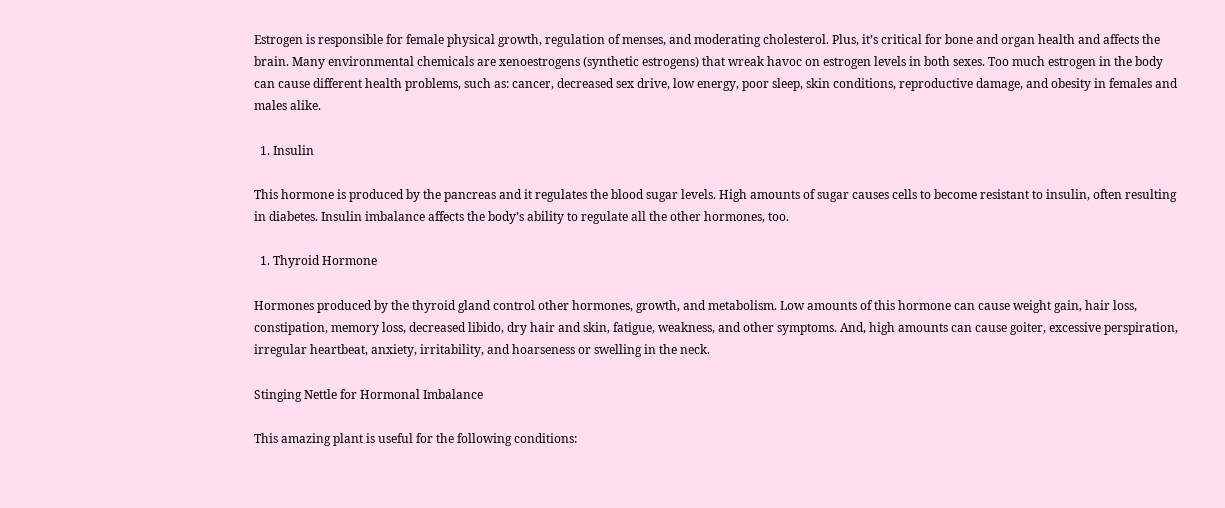Estrogen is responsible for female physical growth, regulation of menses, and moderating cholesterol. Plus, it’s critical for bone and organ health and affects the brain. Many environmental chemicals are xenoestrogens (synthetic estrogens) that wreak havoc on estrogen levels in both sexes. Too much estrogen in the body can cause different health problems, such as: cancer, decreased sex drive, low energy, poor sleep, skin conditions, reproductive damage, and obesity in females and males alike.

  1. Insulin

This hormone is produced by the pancreas and it regulates the blood sugar levels. High amounts of sugar causes cells to become resistant to insulin, often resulting in diabetes. Insulin imbalance affects the body’s ability to regulate all the other hormones, too.

  1. Thyroid Hormone

Hormones produced by the thyroid gland control other hormones, growth, and metabolism. Low amounts of this hormone can cause weight gain, hair loss, constipation, memory loss, decreased libido, dry hair and skin, fatigue, weakness, and other symptoms. And, high amounts can cause goiter, excessive perspiration, irregular heartbeat, anxiety, irritability, and hoarseness or swelling in the neck.

Stinging Nettle for Hormonal Imbalance

This amazing plant is useful for the following conditions: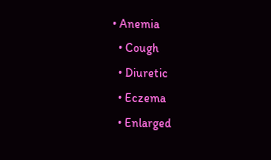• Anemia
  • Cough
  • Diuretic
  • Eczema
  • Enlarged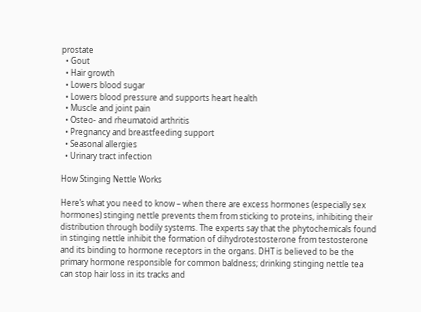prostate
  • Gout
  • Hair growth
  • Lowers blood sugar
  • Lowers blood pressure and supports heart health
  • Muscle and joint pain
  • Osteo- and rheumatoid arthritis
  • Pregnancy and breastfeeding support
  • Seasonal allergies
  • Urinary tract infection

How Stinging Nettle Works

Here’s what you need to know – when there are excess hormones (especially sex hormones) stinging nettle prevents them from sticking to proteins, inhibiting their distribution through bodily systems. The experts say that the phytochemicals found in stinging nettle inhibit the formation of dihydrotestosterone from testosterone and its binding to hormone receptors in the organs. DHT is believed to be the primary hormone responsible for common baldness; drinking stinging nettle tea can stop hair loss in its tracks and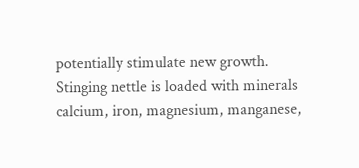potentially stimulate new growth. Stinging nettle is loaded with minerals calcium, iron, magnesium, manganese,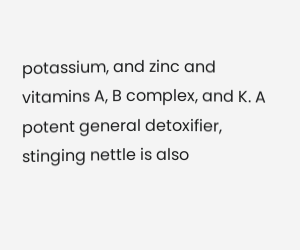potassium, and zinc and vitamins A, B complex, and K. A potent general detoxifier, stinging nettle is also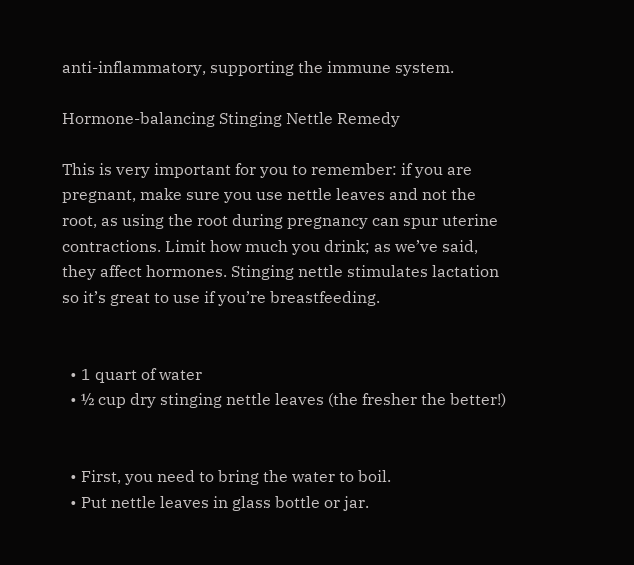anti-inflammatory, supporting the immune system.

Hormone-balancing Stinging Nettle Remedy

This is very important for you to remember: if you are pregnant, make sure you use nettle leaves and not the root, as using the root during pregnancy can spur uterine contractions. Limit how much you drink; as we’ve said, they affect hormones. Stinging nettle stimulates lactation so it’s great to use if you’re breastfeeding.


  • 1 quart of water
  • ½ cup dry stinging nettle leaves (the fresher the better!)


  • First, you need to bring the water to boil.
  • Put nettle leaves in glass bottle or jar.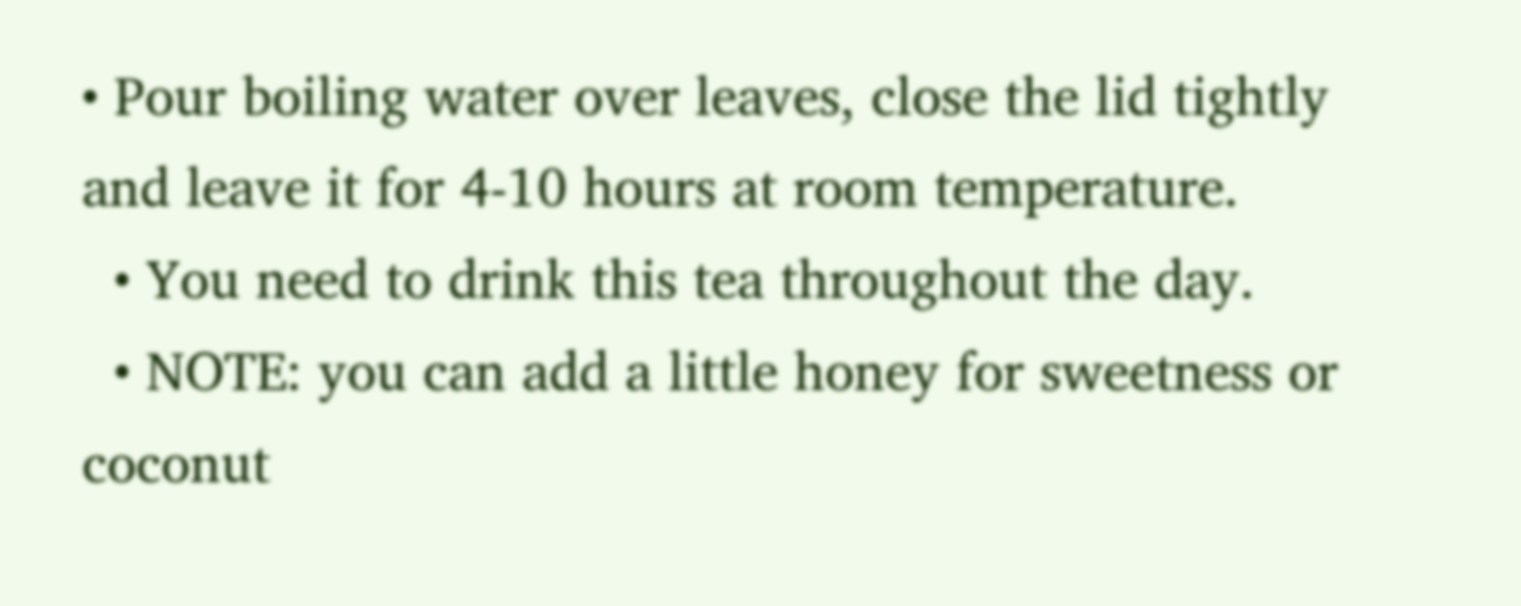• Pour boiling water over leaves, close the lid tightly and leave it for 4-10 hours at room temperature.
  • You need to drink this tea throughout the day.
  • NOTE: you can add a little honey for sweetness or coconut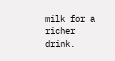milk for a richer drink.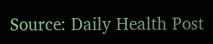Source: Daily Health Post